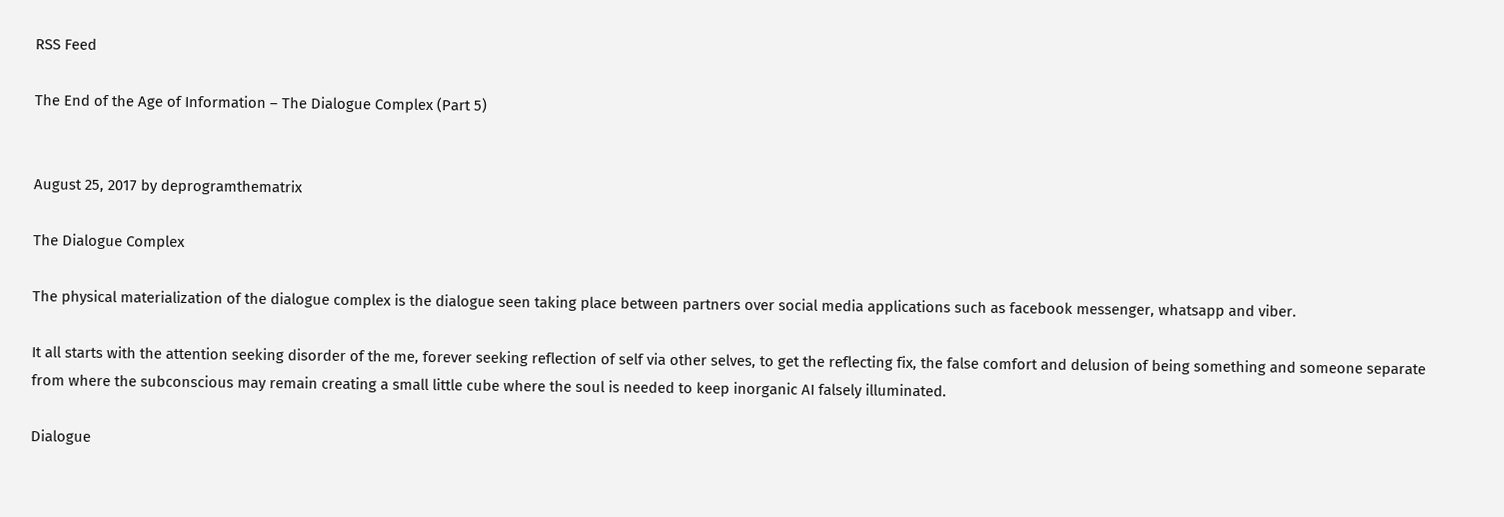RSS Feed

The End of the Age of Information – The Dialogue Complex (Part 5)


August 25, 2017 by deprogramthematrix

The Dialogue Complex

The physical materialization of the dialogue complex is the dialogue seen taking place between partners over social media applications such as facebook messenger, whatsapp and viber.

It all starts with the attention seeking disorder of the me, forever seeking reflection of self via other selves, to get the reflecting fix, the false comfort and delusion of being something and someone separate from where the subconscious may remain creating a small little cube where the soul is needed to keep inorganic AI falsely illuminated.

Dialogue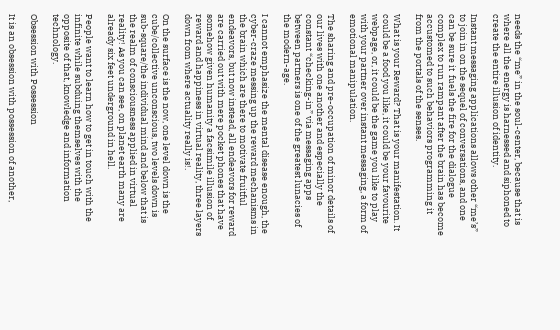needs the “me” in the soul-center, because that is where all the energy is harnessed and siphoned to create the entire illusion of identity.

Instant messaging applications allows other “me’s” to join in on the sequel of conversations, and one can be sure it  fuels the fire for the dialogue complex to run rampant after the brain has become accustomed to such behaviors programming it from the portals of the senses.

What is your Reward? That is your manifestation. It could be a food you like, it could be your favourite webpage, or, it could be the game you like to play with your partner over instant messaging, a form of emotional manipulation.

The sharing and pre-occupation of minor details of our lives with one another and especially the constant “checking-in” via messaging apps between partners is one of the greatest lunacies of the modern-age.

I cannot emphasize the mental disease enough, the cyber-craze messing up the reward mechanisms in the brain which are there to motivate fruitful endeavors, but now instead, all endeavors for reward are carried out with mere pocket phones that have somehow given humanity a facsimile illusion of reward and happiness in virtual reality, three layers down from where actuality really is!.

On the surface is the now, one level down is the cube/collective unconscious, two levels down is sub-square/the individual mind and below that is the realm of consciousness applied in virtual reality! As you can see, on planet earth many are already six feet underground in hell.

People want to learn how to get in touch with the infinite while subduing themselves with the opposite of that, knowledge and information technology.

Obsession with Possession

It is an obsession with possession of another,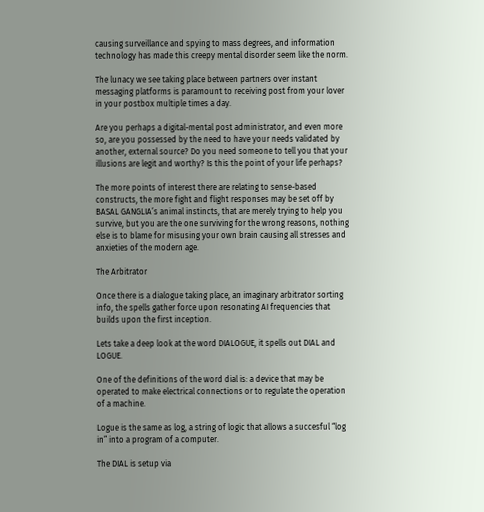causing surveillance and spying to mass degrees, and information technology has made this creepy mental disorder seem like the norm.

The lunacy we see taking place between partners over instant messaging platforms is paramount to receiving post from your lover in your postbox multiple times a day.

Are you perhaps a digital-mental post administrator, and even more so, are you possessed by the need to have your needs validated by another, external source? Do you need someone to tell you that your illusions are legit and worthy? Is this the point of your life perhaps?

The more points of interest there are relating to sense-based constructs, the more fight and flight responses may be set off by BASAL GANGLIA’s animal instincts, that are merely trying to help you survive, but you are the one surviving for the wrong reasons, nothing else is to blame for misusing your own brain causing all stresses and anxieties of the modern age.

The Arbitrator

Once there is a dialogue taking place, an imaginary arbitrator sorting info, the spells gather force upon resonating AI frequencies that builds upon the first inception.

Lets take a deep look at the word DIALOGUE, it spells out DIAL and LOGUE.

One of the definitions of the word dial is: a device that may be operated to make electrical connections or to regulate the operation of a machine.

Logue is the same as log, a string of logic that allows a succesful “log in” into a program of a computer.

The DIAL is setup via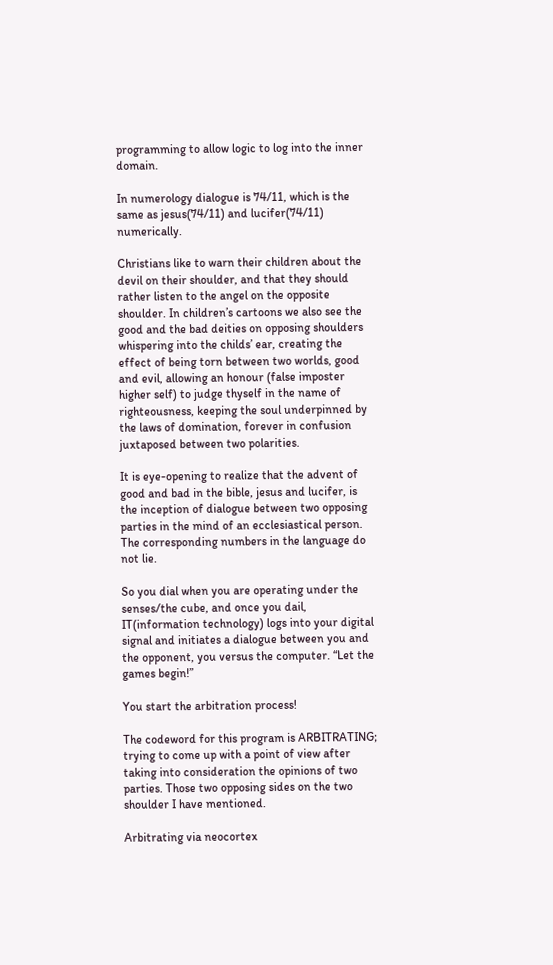programming to allow logic to log into the inner domain.

In numerology dialogue is 74/11, which is the same as jesus(74/11) and lucifer(74/11) numerically.

Christians like to warn their children about the devil on their shoulder, and that they should rather listen to the angel on the opposite shoulder. In children’s cartoons we also see the good and the bad deities on opposing shoulders whispering into the childs’ ear, creating the effect of being torn between two worlds, good and evil, allowing an honour (false imposter higher self) to judge thyself in the name of righteousness, keeping the soul underpinned by the laws of domination, forever in confusion juxtaposed between two polarities.

It is eye-opening to realize that the advent of good and bad in the bible, jesus and lucifer, is the inception of dialogue between two opposing parties in the mind of an ecclesiastical person.  The corresponding numbers in the language do not lie.

So you dial when you are operating under the senses/the cube, and once you dail, IT(information technology) logs into your digital signal and initiates a dialogue between you and the opponent, you versus the computer. “Let the games begin!”

You start the arbitration process!

The codeword for this program is ARBITRATING; trying to come up with a point of view after taking into consideration the opinions of two parties. Those two opposing sides on the two shoulder I have mentioned.

Arbitrating via neocortex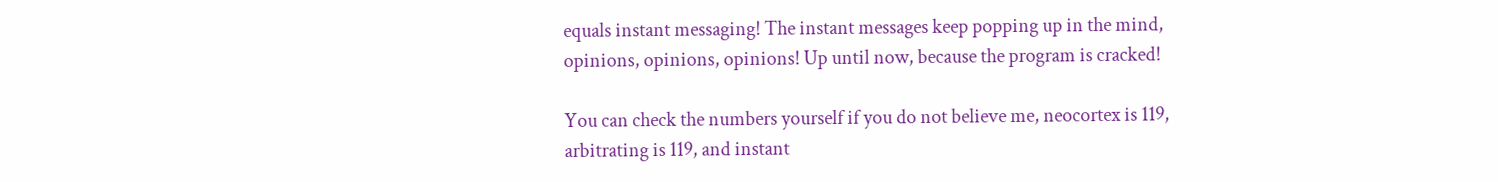equals instant messaging! The instant messages keep popping up in the mind, opinions, opinions, opinions! Up until now, because the program is cracked!

You can check the numbers yourself if you do not believe me, neocortex is 119, arbitrating is 119, and instant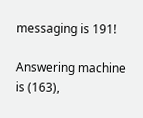messaging is 191!

Answering machine is (163),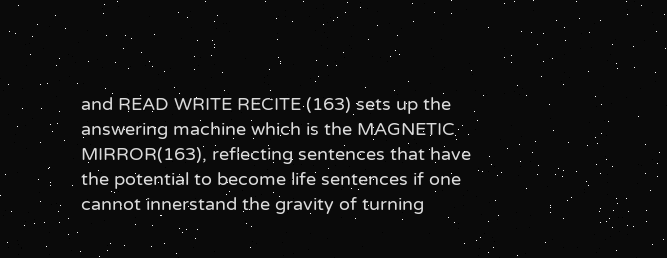and READ WRITE RECITE (163) sets up the answering machine which is the MAGNETIC MIRROR(163), reflecting sentences that have the potential to become life sentences if one cannot innerstand the gravity of turning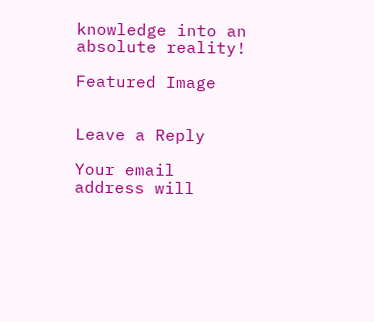knowledge into an absolute reality!

Featured Image


Leave a Reply

Your email address will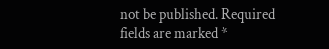not be published. Required fields are marked *